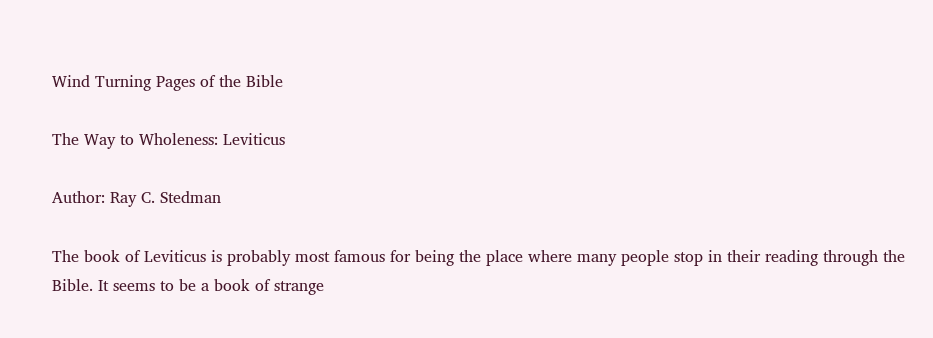Wind Turning Pages of the Bible

The Way to Wholeness: Leviticus

Author: Ray C. Stedman

The book of Leviticus is probably most famous for being the place where many people stop in their reading through the Bible. It seems to be a book of strange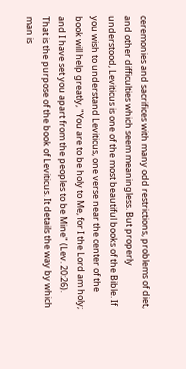ceremonies and sacrifices with many odd restrictions, problems of diet, and other difficulties which seem meaningless. But properly understood, Leviticus is one of the most beautiful books of the Bible. If you wish to understand Leviticus, one verse near the center of the book will help greatly, "You are to be holy to Me, for I the Lord am holy; and I have set you apart from the peoples to be Mine" (Lev. 20:26). That is the purpose of the book of Leviticus. It details the way by which man is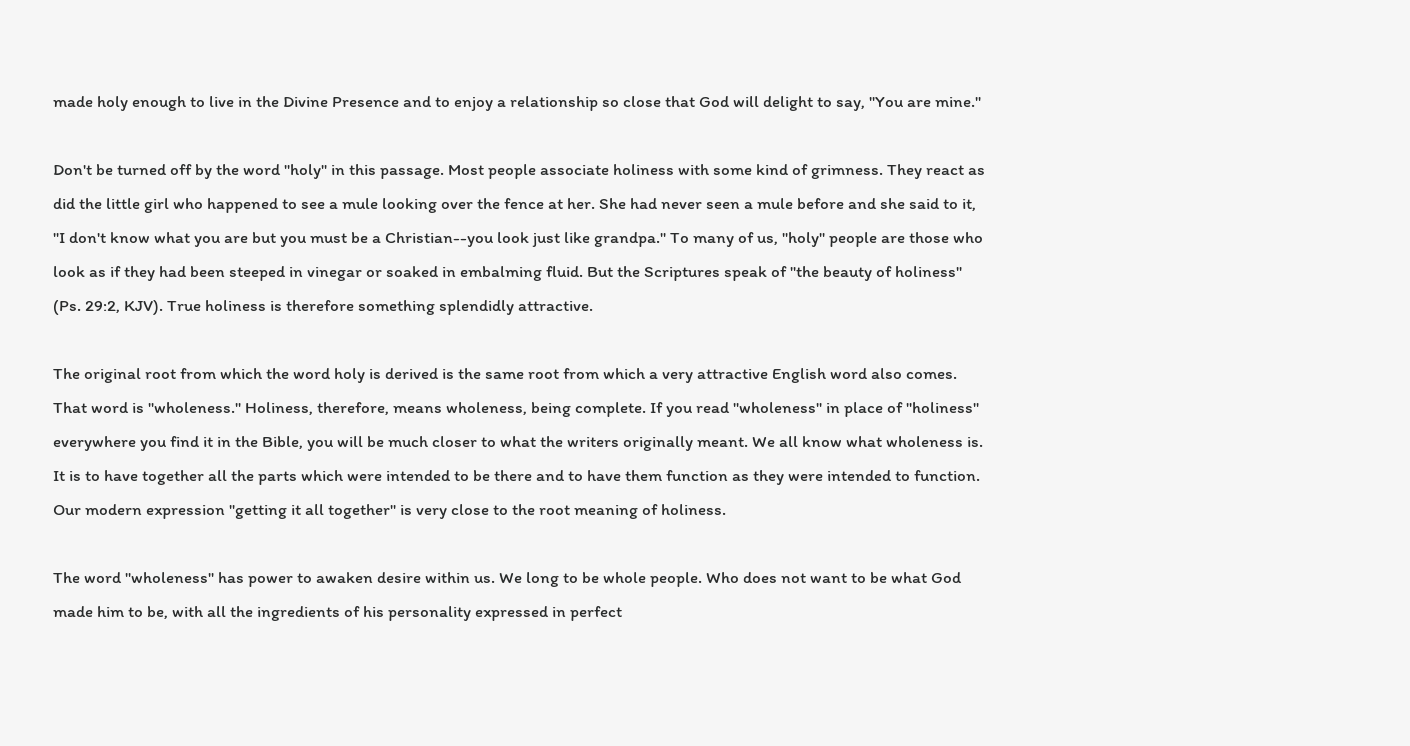made holy enough to live in the Divine Presence and to enjoy a relationship so close that God will delight to say, "You are mine."

Don't be turned off by the word "holy" in this passage. Most people associate holiness with some kind of grimness. They react as did the little girl who happened to see a mule looking over the fence at her. She had never seen a mule before and she said to it, "I don't know what you are but you must be a Christian--you look just like grandpa." To many of us, "holy" people are those who look as if they had been steeped in vinegar or soaked in embalming fluid. But the Scriptures speak of "the beauty of holiness" (Ps. 29:2, KJV). True holiness is therefore something splendidly attractive.

The original root from which the word holy is derived is the same root from which a very attractive English word also comes. That word is "wholeness." Holiness, therefore, means wholeness, being complete. If you read "wholeness" in place of "holiness" everywhere you find it in the Bible, you will be much closer to what the writers originally meant. We all know what wholeness is. It is to have together all the parts which were intended to be there and to have them function as they were intended to function. Our modern expression "getting it all together" is very close to the root meaning of holiness.

The word "wholeness" has power to awaken desire within us. We long to be whole people. Who does not want to be what God made him to be, with all the ingredients of his personality expressed in perfect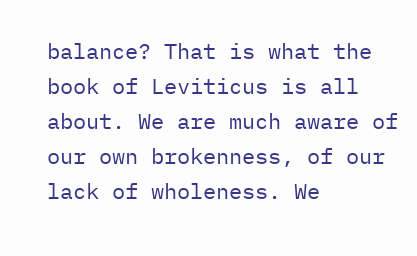balance? That is what the book of Leviticus is all about. We are much aware of our own brokenness, of our lack of wholeness. We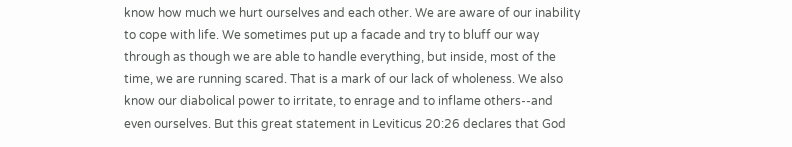know how much we hurt ourselves and each other. We are aware of our inability to cope with life. We sometimes put up a facade and try to bluff our way through as though we are able to handle everything, but inside, most of the time, we are running scared. That is a mark of our lack of wholeness. We also know our diabolical power to irritate, to enrage and to inflame others--and even ourselves. But this great statement in Leviticus 20:26 declares that God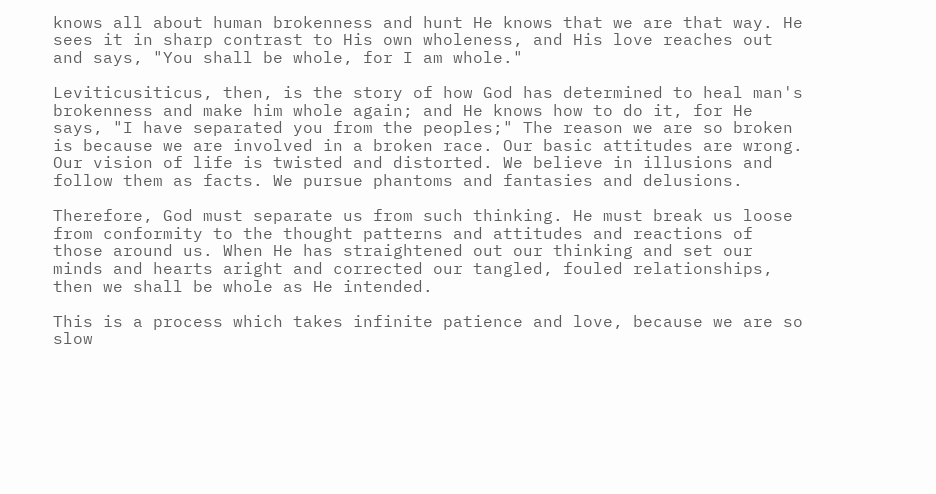knows all about human brokenness and hunt He knows that we are that way. He sees it in sharp contrast to His own wholeness, and His love reaches out and says, "You shall be whole, for I am whole."

Leviticusiticus, then, is the story of how God has determined to heal man's brokenness and make him whole again; and He knows how to do it, for He says, "I have separated you from the peoples;" The reason we are so broken is because we are involved in a broken race. Our basic attitudes are wrong. Our vision of life is twisted and distorted. We believe in illusions and follow them as facts. We pursue phantoms and fantasies and delusions.

Therefore, God must separate us from such thinking. He must break us loose from conformity to the thought patterns and attitudes and reactions of those around us. When He has straightened out our thinking and set our minds and hearts aright and corrected our tangled, fouled relationships, then we shall be whole as He intended.

This is a process which takes infinite patience and love, because we are so slow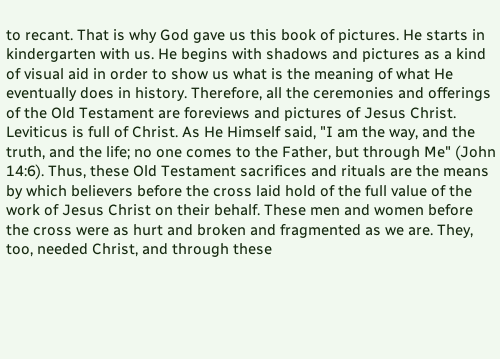to recant. That is why God gave us this book of pictures. He starts in kindergarten with us. He begins with shadows and pictures as a kind of visual aid in order to show us what is the meaning of what He eventually does in history. Therefore, all the ceremonies and offerings of the Old Testament are foreviews and pictures of Jesus Christ. Leviticus is full of Christ. As He Himself said, "I am the way, and the truth, and the life; no one comes to the Father, but through Me" (John 14:6). Thus, these Old Testament sacrifices and rituals are the means by which believers before the cross laid hold of the full value of the work of Jesus Christ on their behalf. These men and women before the cross were as hurt and broken and fragmented as we are. They, too, needed Christ, and through these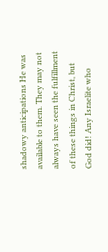shadowy anticipations He was available to them. They may not always have seen the fulfillment of these things in Christ, but God did! Any Israelite who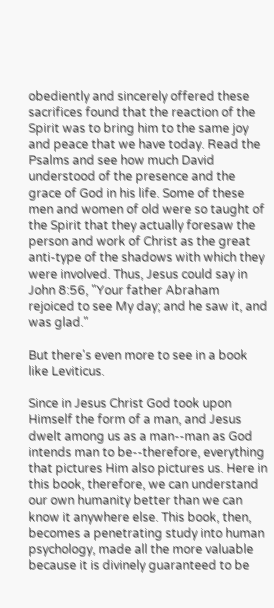obediently and sincerely offered these sacrifices found that the reaction of the Spirit was to bring him to the same joy and peace that we have today. Read the Psalms and see how much David understood of the presence and the grace of God in his life. Some of these men and women of old were so taught of the Spirit that they actually foresaw the person and work of Christ as the great anti-type of the shadows with which they were involved. Thus, Jesus could say in John 8:56, "Your father Abraham rejoiced to see My day; and he saw it, and was glad."

But there's even more to see in a book like Leviticus.

Since in Jesus Christ God took upon Himself the form of a man, and Jesus dwelt among us as a man--man as God intends man to be--therefore, everything that pictures Him also pictures us. Here in this book, therefore, we can understand our own humanity better than we can know it anywhere else. This book, then, becomes a penetrating study into human psychology, made all the more valuable because it is divinely guaranteed to be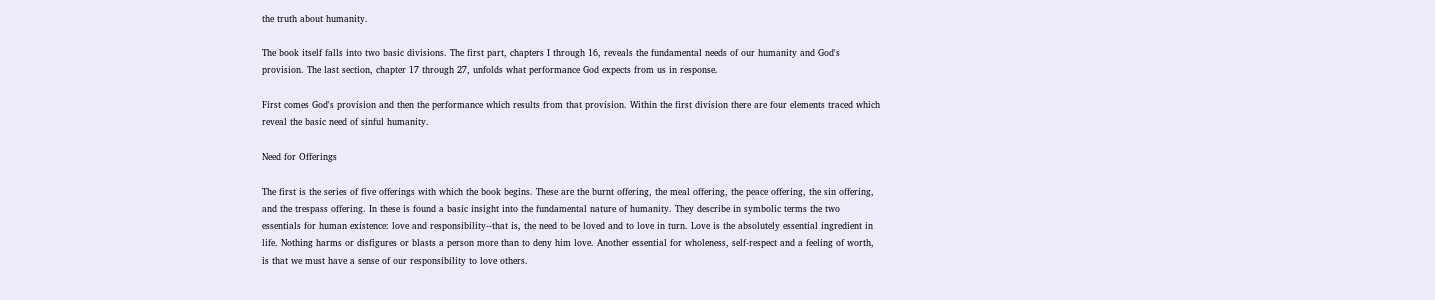the truth about humanity.

The book itself falls into two basic divisions. The first part, chapters I through 16, reveals the fundamental needs of our humanity and God's provision. The last section, chapter 17 through 27, unfolds what performance God expects from us in response.

First comes God's provision and then the performance which results from that provision. Within the first division there are four elements traced which reveal the basic need of sinful humanity.

Need for Offerings

The first is the series of five offerings with which the book begins. These are the burnt offering, the meal offering, the peace offering, the sin offering, and the trespass offering. In these is found a basic insight into the fundamental nature of humanity. They describe in symbolic terms the two essentials for human existence: love and responsibility--that is, the need to be loved and to love in turn. Love is the absolutely essential ingredient in life. Nothing harms or disfigures or blasts a person more than to deny him love. Another essential for wholeness, self-respect and a feeling of worth, is that we must have a sense of our responsibility to love others.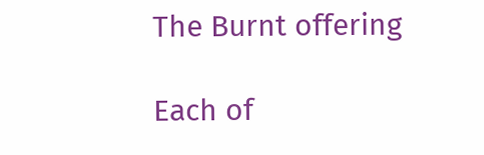The Burnt offering

Each of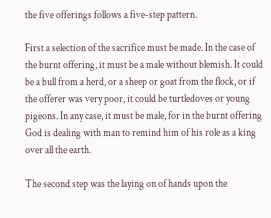the five offerings follows a five-step pattern.

First a selection of the sacrifice must be made. In the case of the burnt offering, it must be a male without blemish. It could be a bull from a herd, or a sheep or goat from the flock, or if the offerer was very poor, it could be turtledoves or young pigeons. In any case, it must be male, for in the burnt offering God is dealing with man to remind him of his role as a king over all the earth.

The second step was the laying on of hands upon the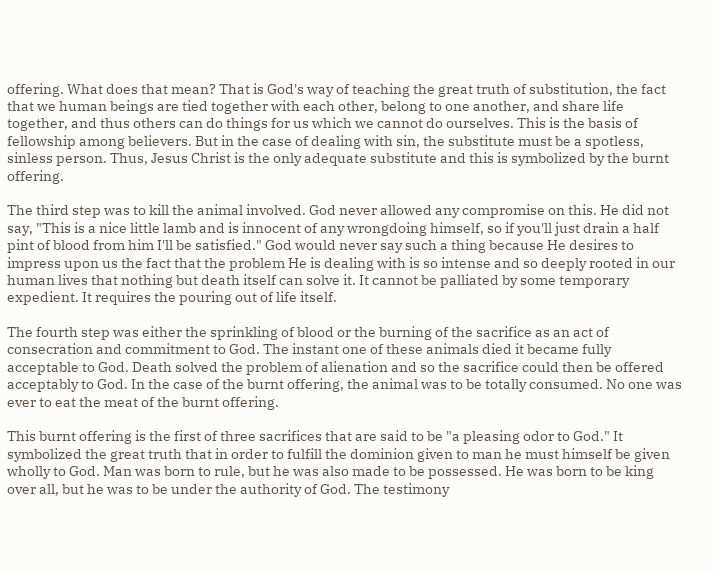offering. What does that mean? That is God's way of teaching the great truth of substitution, the fact that we human beings are tied together with each other, belong to one another, and share life together, and thus others can do things for us which we cannot do ourselves. This is the basis of fellowship among believers. But in the case of dealing with sin, the substitute must be a spotless, sinless person. Thus, Jesus Christ is the only adequate substitute and this is symbolized by the burnt offering.

The third step was to kill the animal involved. God never allowed any compromise on this. He did not say, "This is a nice little lamb and is innocent of any wrongdoing himself, so if you'll just drain a half pint of blood from him I'll be satisfied." God would never say such a thing because He desires to impress upon us the fact that the problem He is dealing with is so intense and so deeply rooted in our human lives that nothing but death itself can solve it. It cannot be palliated by some temporary expedient. It requires the pouring out of life itself.

The fourth step was either the sprinkling of blood or the burning of the sacrifice as an act of consecration and commitment to God. The instant one of these animals died it became fully acceptable to God. Death solved the problem of alienation and so the sacrifice could then be offered acceptably to God. In the case of the burnt offering, the animal was to be totally consumed. No one was ever to eat the meat of the burnt offering.

This burnt offering is the first of three sacrifices that are said to be "a pleasing odor to God." It symbolized the great truth that in order to fulfill the dominion given to man he must himself be given wholly to God. Man was born to rule, but he was also made to be possessed. He was born to be king over all, but he was to be under the authority of God. The testimony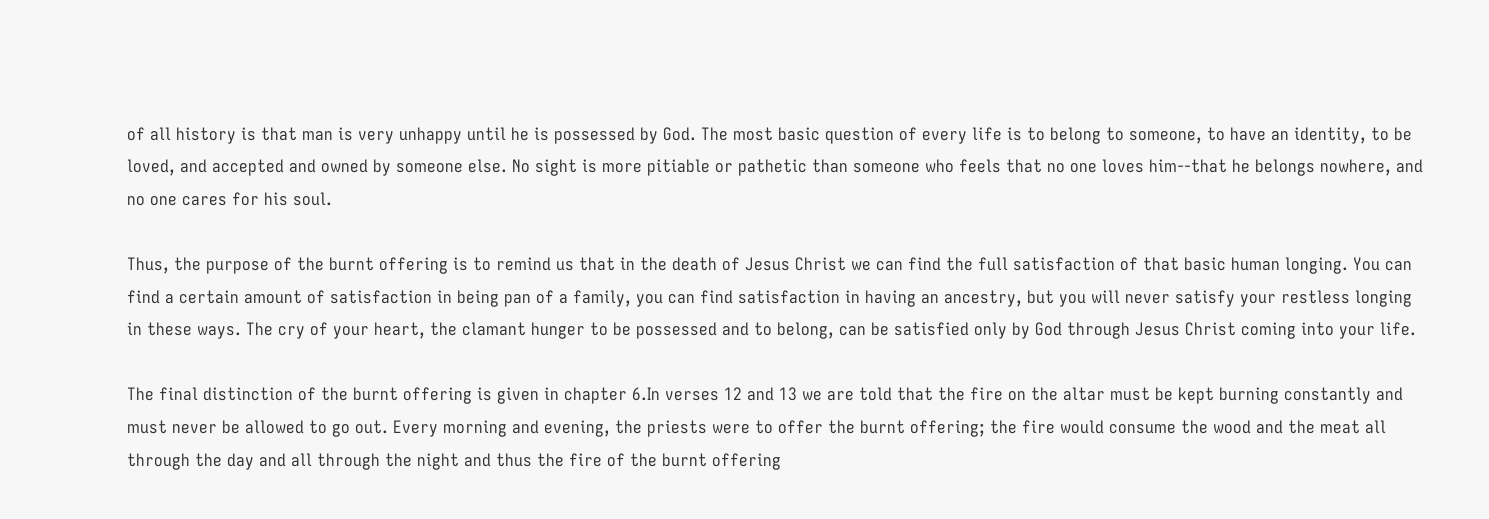of all history is that man is very unhappy until he is possessed by God. The most basic question of every life is to belong to someone, to have an identity, to be loved, and accepted and owned by someone else. No sight is more pitiable or pathetic than someone who feels that no one loves him--that he belongs nowhere, and no one cares for his soul.

Thus, the purpose of the burnt offering is to remind us that in the death of Jesus Christ we can find the full satisfaction of that basic human longing. You can find a certain amount of satisfaction in being pan of a family, you can find satisfaction in having an ancestry, but you will never satisfy your restless longing in these ways. The cry of your heart, the clamant hunger to be possessed and to belong, can be satisfied only by God through Jesus Christ coming into your life.

The final distinction of the burnt offering is given in chapter 6.In verses 12 and 13 we are told that the fire on the altar must be kept burning constantly and must never be allowed to go out. Every morning and evening, the priests were to offer the burnt offering; the fire would consume the wood and the meat all through the day and all through the night and thus the fire of the burnt offering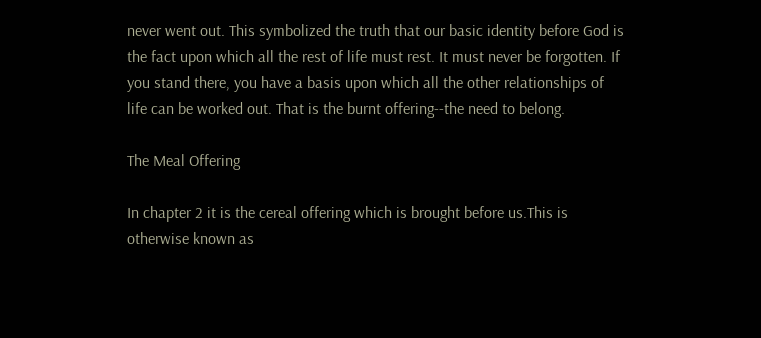never went out. This symbolized the truth that our basic identity before God is the fact upon which all the rest of life must rest. It must never be forgotten. If you stand there, you have a basis upon which all the other relationships of life can be worked out. That is the burnt offering--the need to belong.

The Meal Offering

In chapter 2 it is the cereal offering which is brought before us.This is otherwise known as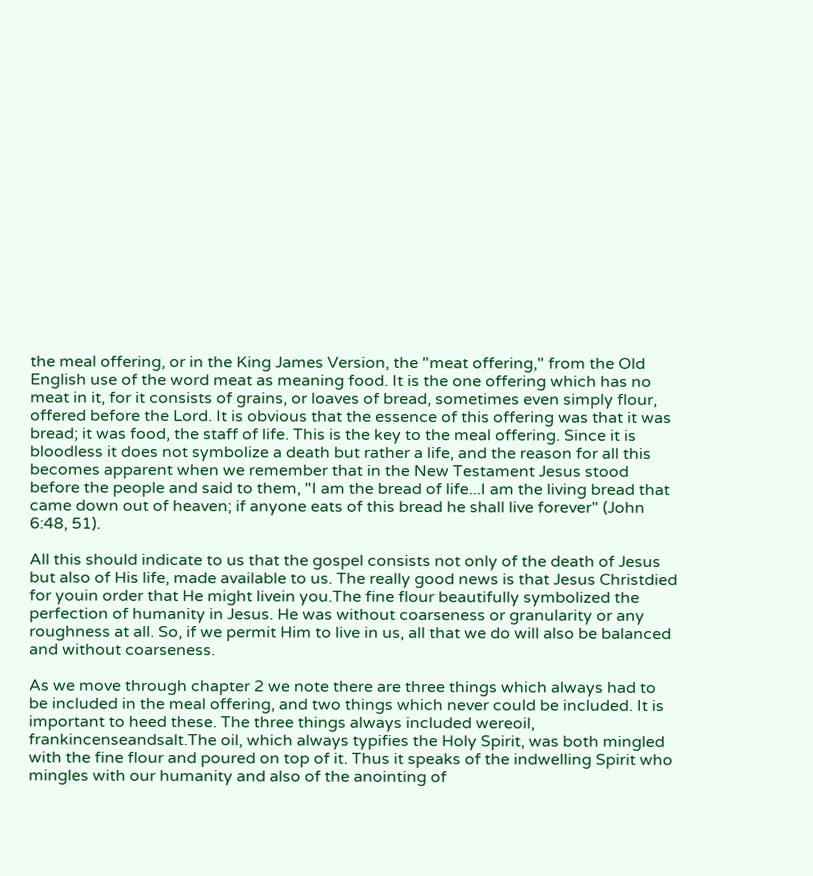the meal offering, or in the King James Version, the "meat offering," from the Old English use of the word meat as meaning food. It is the one offering which has no meat in it, for it consists of grains, or loaves of bread, sometimes even simply flour, offered before the Lord. It is obvious that the essence of this offering was that it was bread; it was food, the staff of life. This is the key to the meal offering. Since it is bloodless it does not symbolize a death but rather a life, and the reason for all this becomes apparent when we remember that in the New Testament Jesus stood before the people and said to them, "I am the bread of life...I am the living bread that came down out of heaven; if anyone eats of this bread he shall live forever" (John 6:48, 51).

All this should indicate to us that the gospel consists not only of the death of Jesus but also of His life, made available to us. The really good news is that Jesus Christdied for youin order that He might livein you.The fine flour beautifully symbolized the perfection of humanity in Jesus. He was without coarseness or granularity or any roughness at all. So, if we permit Him to live in us, all that we do will also be balanced and without coarseness.

As we move through chapter 2 we note there are three things which always had to be included in the meal offering, and two things which never could be included. It is important to heed these. The three things always included wereoil, frankincenseandsalt.The oil, which always typifies the Holy Spirit, was both mingled with the fine flour and poured on top of it. Thus it speaks of the indwelling Spirit who mingles with our humanity and also of the anointing of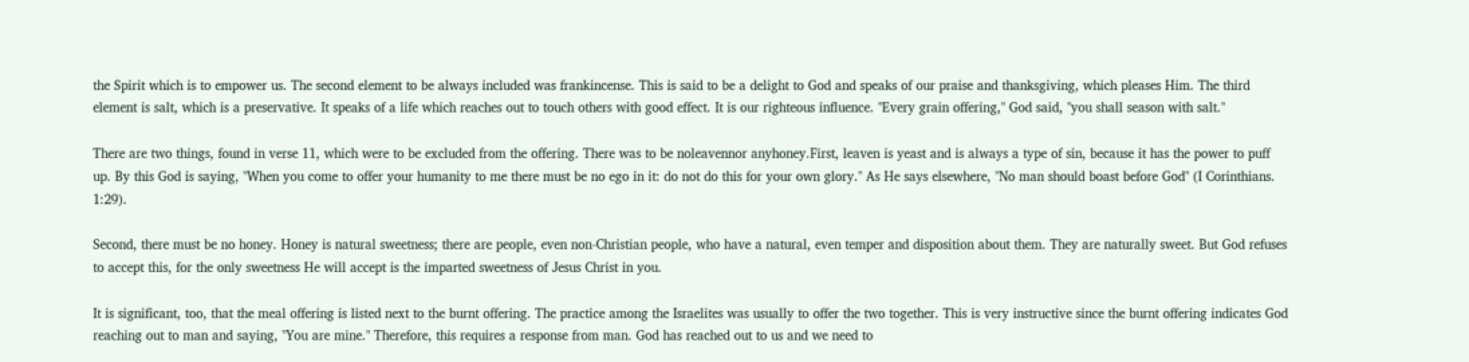the Spirit which is to empower us. The second element to be always included was frankincense. This is said to be a delight to God and speaks of our praise and thanksgiving, which pleases Him. The third element is salt, which is a preservative. It speaks of a life which reaches out to touch others with good effect. It is our righteous influence. "Every grain offering," God said, "you shall season with salt."

There are two things, found in verse 11, which were to be excluded from the offering. There was to be noleavennor anyhoney.First, leaven is yeast and is always a type of sin, because it has the power to puff up. By this God is saying, "When you come to offer your humanity to me there must be no ego in it: do not do this for your own glory." As He says elsewhere, "No man should boast before God" (I Corinthians. 1:29).

Second, there must be no honey. Honey is natural sweetness; there are people, even non-Christian people, who have a natural, even temper and disposition about them. They are naturally sweet. But God refuses to accept this, for the only sweetness He will accept is the imparted sweetness of Jesus Christ in you.

It is significant, too, that the meal offering is listed next to the burnt offering. The practice among the Israelites was usually to offer the two together. This is very instructive since the burnt offering indicates God reaching out to man and saying, "You are mine." Therefore, this requires a response from man. God has reached out to us and we need to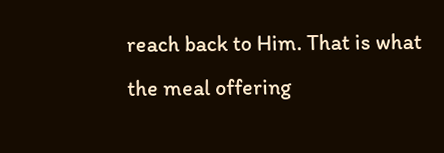reach back to Him. That is what the meal offering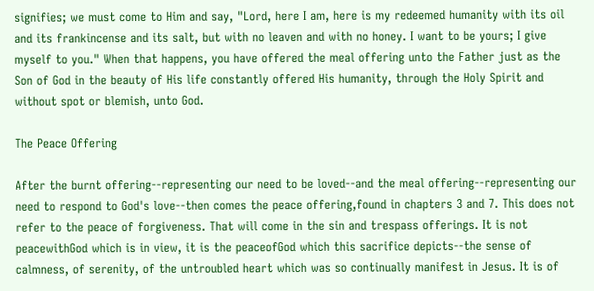signifies; we must come to Him and say, "Lord, here I am, here is my redeemed humanity with its oil and its frankincense and its salt, but with no leaven and with no honey. I want to be yours; I give myself to you." When that happens, you have offered the meal offering unto the Father just as the Son of God in the beauty of His life constantly offered His humanity, through the Holy Spirit and without spot or blemish, unto God.

The Peace Offering

After the burnt offering--representing our need to be loved--and the meal offering--representing our need to respond to God's love--then comes the peace offering,found in chapters 3 and 7. This does not refer to the peace of forgiveness. That will come in the sin and trespass offerings. It is not peacewithGod which is in view, it is the peaceofGod which this sacrifice depicts--the sense of calmness, of serenity, of the untroubled heart which was so continually manifest in Jesus. It is of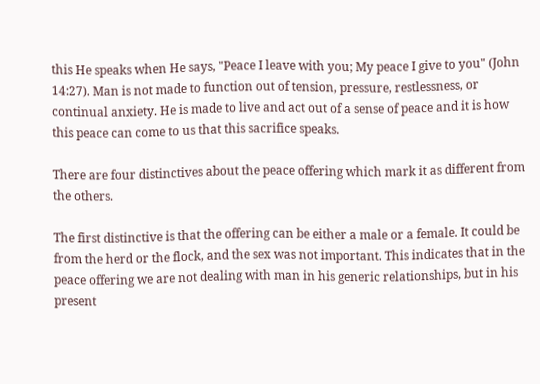this He speaks when He says, "Peace I leave with you; My peace I give to you" (John 14:27). Man is not made to function out of tension, pressure, restlessness, or continual anxiety. He is made to live and act out of a sense of peace and it is how this peace can come to us that this sacrifice speaks.

There are four distinctives about the peace offering which mark it as different from the others.

The first distinctive is that the offering can be either a male or a female. It could be from the herd or the flock, and the sex was not important. This indicates that in the peace offering we are not dealing with man in his generic relationships, but in his present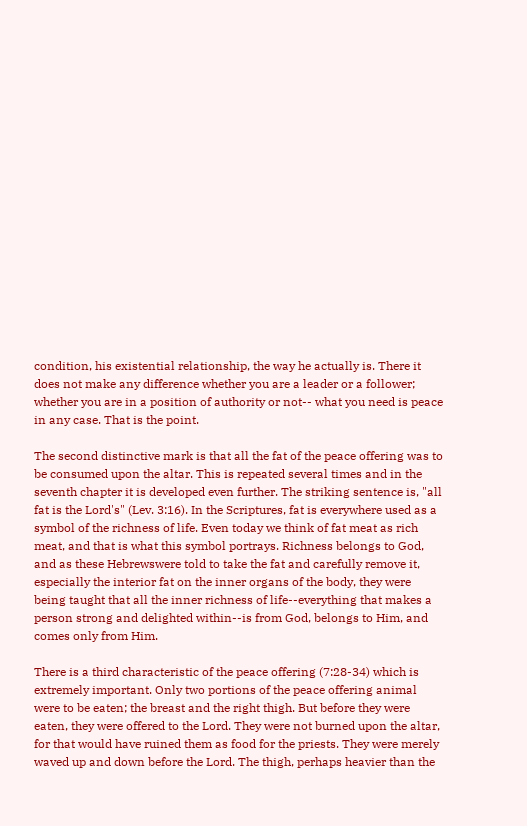condition, his existential relationship, the way he actually is. There it does not make any difference whether you are a leader or a follower; whether you are in a position of authority or not-- what you need is peace in any case. That is the point.

The second distinctive mark is that all the fat of the peace offering was to be consumed upon the altar. This is repeated several times and in the seventh chapter it is developed even further. The striking sentence is, "all fat is the Lord's" (Lev. 3:16). In the Scriptures, fat is everywhere used as a symbol of the richness of life. Even today we think of fat meat as rich meat, and that is what this symbol portrays. Richness belongs to God, and as these Hebrewswere told to take the fat and carefully remove it, especially the interior fat on the inner organs of the body, they were being taught that all the inner richness of life--everything that makes a person strong and delighted within--is from God, belongs to Him, and comes only from Him.

There is a third characteristic of the peace offering (7:28-34) which is extremely important. Only two portions of the peace offering animal were to be eaten; the breast and the right thigh. But before they were eaten, they were offered to the Lord. They were not burned upon the altar, for that would have ruined them as food for the priests. They were merely waved up and down before the Lord. The thigh, perhaps heavier than the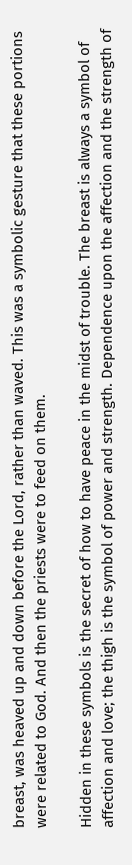breast, was heaved up and down before the Lord, rather than waved. This was a symbolic gesture that these portions were related to God. And then the priests were to feed on them.

Hidden in these symbols is the secret of how to have peace in the midst of trouble. The breast is always a symbol of affection and love; the thigh is the symbol of power and strength. Dependence upon the affection and the strength of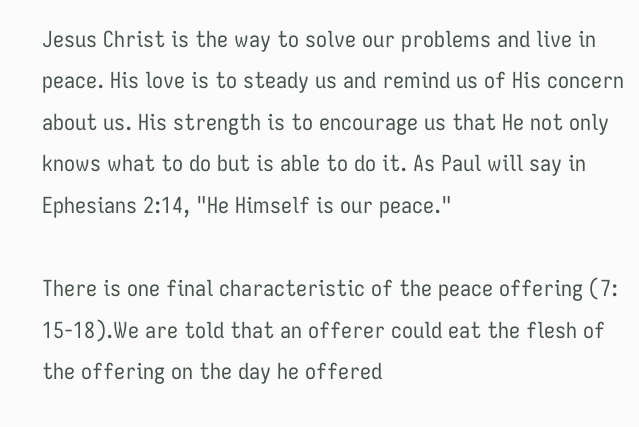Jesus Christ is the way to solve our problems and live in peace. His love is to steady us and remind us of His concern about us. His strength is to encourage us that He not only knows what to do but is able to do it. As Paul will say in Ephesians 2:14, "He Himself is our peace."

There is one final characteristic of the peace offering (7: 15-18).We are told that an offerer could eat the flesh of the offering on the day he offered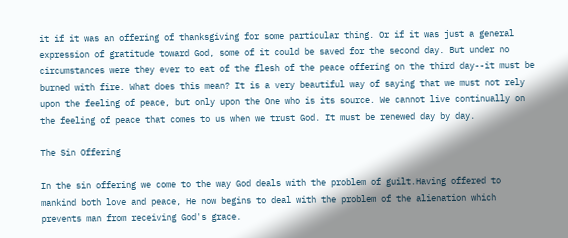it if it was an offering of thanksgiving for some particular thing. Or if it was just a general expression of gratitude toward God, some of it could be saved for the second day. But under no circumstances were they ever to eat of the flesh of the peace offering on the third day--it must be burned with fire. What does this mean? It is a very beautiful way of saying that we must not rely upon the feeling of peace, but only upon the One who is its source. We cannot live continually on the feeling of peace that comes to us when we trust God. It must be renewed day by day.

The Sin Offering

In the sin offering we come to the way God deals with the problem of guilt.Having offered to mankind both love and peace, He now begins to deal with the problem of the alienation which prevents man from receiving God's grace.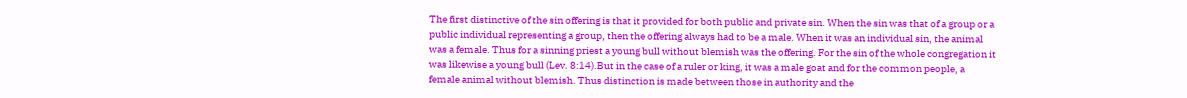The first distinctive of the sin offering is that it provided for both public and private sin. When the sin was that of a group or a public individual representing a group, then the offering always had to be a male. When it was an individual sin, the animal was a female. Thus for a sinning priest a young bull without blemish was the offering. For the sin of the whole congregation it was likewise a young bull (Lev. 8:14).But in the case of a ruler or king, it was a male goat and for the common people, a female animal without blemish. Thus distinction is made between those in authority and the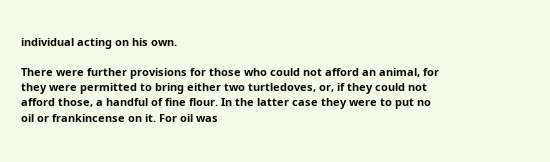individual acting on his own.

There were further provisions for those who could not afford an animal, for they were permitted to bring either two turtledoves, or, if they could not afford those, a handful of fine flour. In the latter case they were to put no oil or frankincense on it. For oil was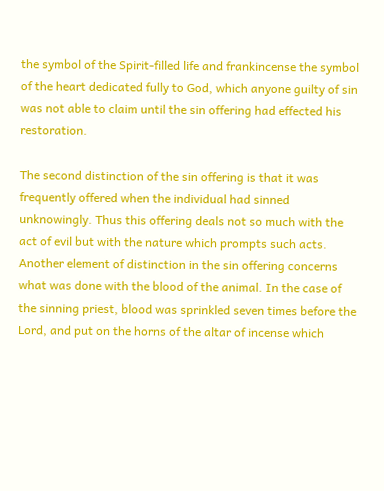the symbol of the Spirit-filled life and frankincense the symbol of the heart dedicated fully to God, which anyone guilty of sin was not able to claim until the sin offering had effected his restoration.

The second distinction of the sin offering is that it was frequently offered when the individual had sinned unknowingly. Thus this offering deals not so much with the act of evil but with the nature which prompts such acts. Another element of distinction in the sin offering concerns what was done with the blood of the animal. In the case of the sinning priest, blood was sprinkled seven times before the Lord, and put on the horns of the altar of incense which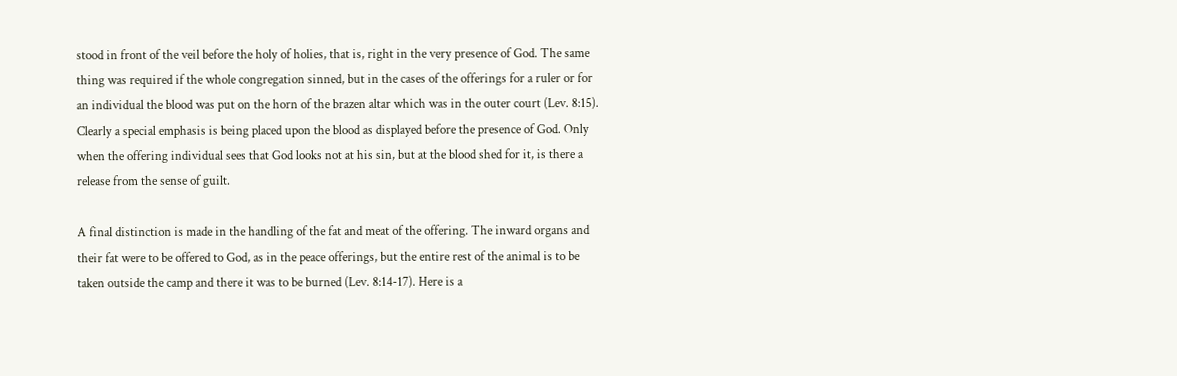stood in front of the veil before the holy of holies, that is, right in the very presence of God. The same thing was required if the whole congregation sinned, but in the cases of the offerings for a ruler or for an individual the blood was put on the horn of the brazen altar which was in the outer court (Lev. 8:15). Clearly a special emphasis is being placed upon the blood as displayed before the presence of God. Only when the offering individual sees that God looks not at his sin, but at the blood shed for it, is there a release from the sense of guilt.

A final distinction is made in the handling of the fat and meat of the offering. The inward organs and their fat were to be offered to God, as in the peace offerings, but the entire rest of the animal is to be taken outside the camp and there it was to be burned (Lev. 8:14-17). Here is a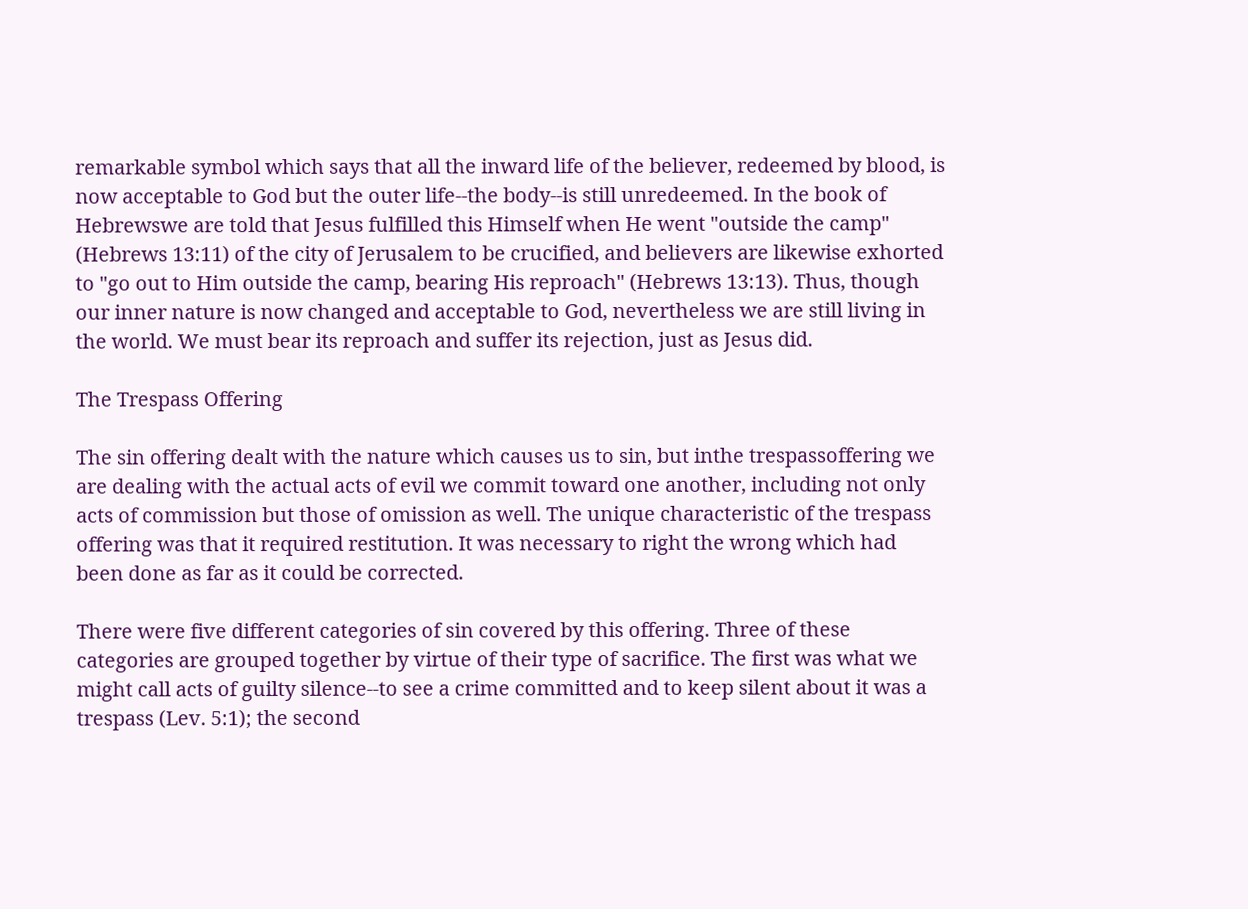remarkable symbol which says that all the inward life of the believer, redeemed by blood, is now acceptable to God but the outer life--the body--is still unredeemed. In the book of Hebrewswe are told that Jesus fulfilled this Himself when He went "outside the camp" (Hebrews 13:11) of the city of Jerusalem to be crucified, and believers are likewise exhorted to "go out to Him outside the camp, bearing His reproach" (Hebrews 13:13). Thus, though our inner nature is now changed and acceptable to God, nevertheless we are still living in the world. We must bear its reproach and suffer its rejection, just as Jesus did.

The Trespass Offering

The sin offering dealt with the nature which causes us to sin, but inthe trespassoffering we are dealing with the actual acts of evil we commit toward one another, including not only acts of commission but those of omission as well. The unique characteristic of the trespass offering was that it required restitution. It was necessary to right the wrong which had been done as far as it could be corrected.

There were five different categories of sin covered by this offering. Three of these categories are grouped together by virtue of their type of sacrifice. The first was what we might call acts of guilty silence--to see a crime committed and to keep silent about it was a trespass (Lev. 5:1); the second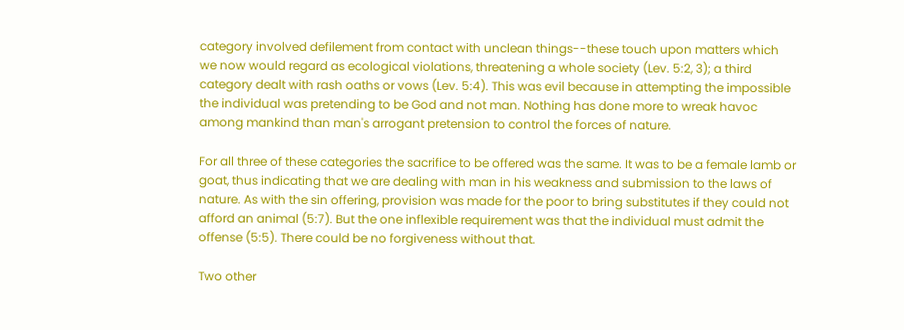category involved defilement from contact with unclean things--these touch upon matters which we now would regard as ecological violations, threatening a whole society (Lev. 5:2, 3); a third category dealt with rash oaths or vows (Lev. 5:4). This was evil because in attempting the impossible the individual was pretending to be God and not man. Nothing has done more to wreak havoc among mankind than man's arrogant pretension to control the forces of nature.

For all three of these categories the sacrifice to be offered was the same. It was to be a female lamb or goat, thus indicating that we are dealing with man in his weakness and submission to the laws of nature. As with the sin offering, provision was made for the poor to bring substitutes if they could not afford an animal (5:7). But the one inflexible requirement was that the individual must admit the offense (5:5). There could be no forgiveness without that.

Two other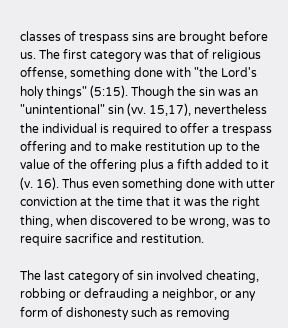classes of trespass sins are brought before us. The first category was that of religious offense, something done with "the Lord's holy things" (5:15). Though the sin was an "unintentional" sin (vv. 15,17), nevertheless the individual is required to offer a trespass offering and to make restitution up to the value of the offering plus a fifth added to it (v. 16). Thus even something done with utter conviction at the time that it was the right thing, when discovered to be wrong, was to require sacrifice and restitution.

The last category of sin involved cheating, robbing or defrauding a neighbor, or any form of dishonesty such as removing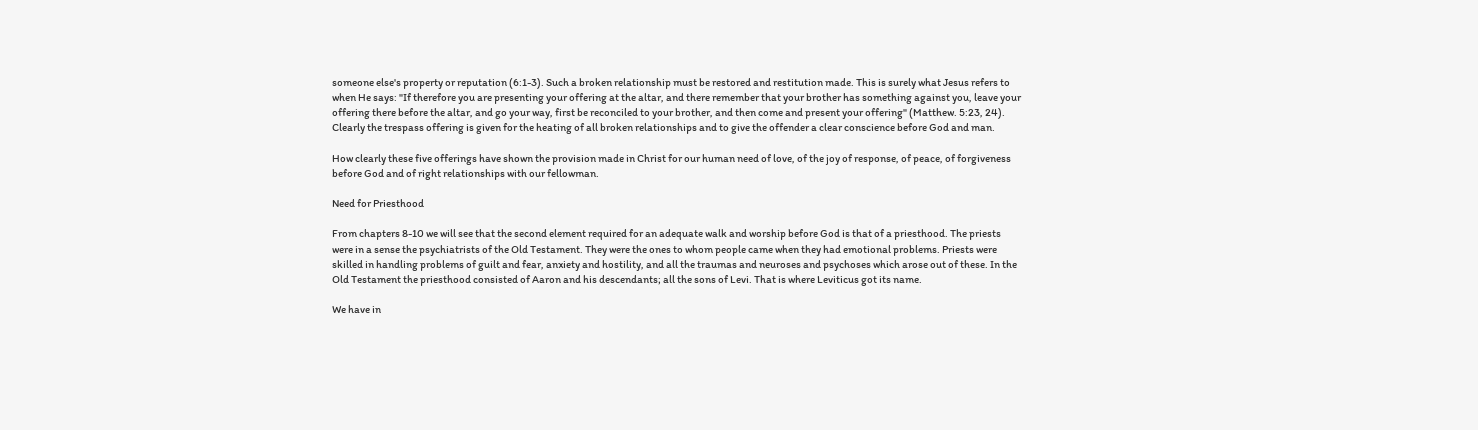someone else's property or reputation (6:1-3). Such a broken relationship must be restored and restitution made. This is surely what Jesus refers to when He says: "If therefore you are presenting your offering at the altar, and there remember that your brother has something against you, leave your offering there before the altar, and go your way, first be reconciled to your brother, and then come and present your offering" (Matthew. 5:23, 24). Clearly the trespass offering is given for the heating of all broken relationships and to give the offender a clear conscience before God and man.

How clearly these five offerings have shown the provision made in Christ for our human need of love, of the joy of response, of peace, of forgiveness before God and of right relationships with our fellowman.

Need for Priesthood

From chapters 8-10 we will see that the second element required for an adequate walk and worship before God is that of a priesthood. The priests were in a sense the psychiatrists of the Old Testament. They were the ones to whom people came when they had emotional problems. Priests were skilled in handling problems of guilt and fear, anxiety and hostility, and all the traumas and neuroses and psychoses which arose out of these. In the Old Testament the priesthood consisted of Aaron and his descendants; all the sons of Levi. That is where Leviticus got its name.

We have in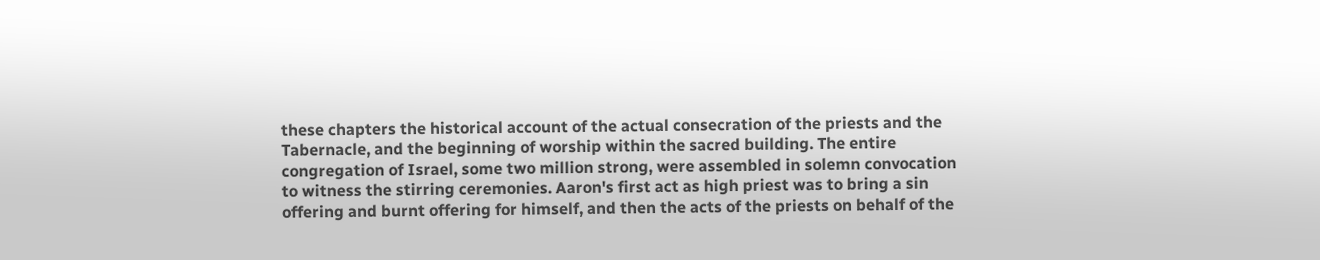these chapters the historical account of the actual consecration of the priests and the Tabernacle, and the beginning of worship within the sacred building. The entire congregation of Israel, some two million strong, were assembled in solemn convocation to witness the stirring ceremonies. Aaron's first act as high priest was to bring a sin offering and burnt offering for himself, and then the acts of the priests on behalf of the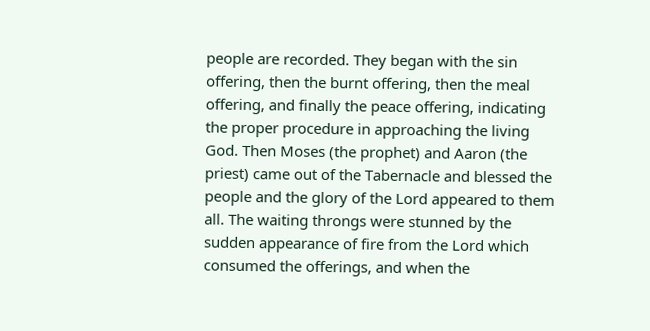people are recorded. They began with the sin offering, then the burnt offering, then the meal offering, and finally the peace offering, indicating the proper procedure in approaching the living God. Then Moses (the prophet) and Aaron (the priest) came out of the Tabernacle and blessed the people and the glory of the Lord appeared to them all. The waiting throngs were stunned by the sudden appearance of fire from the Lord which consumed the offerings, and when the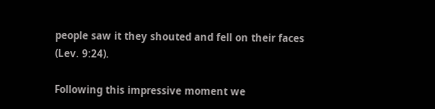people saw it they shouted and fell on their faces (Lev. 9:24).

Following this impressive moment we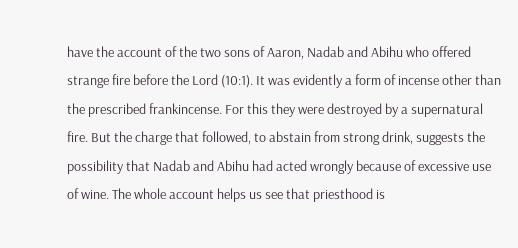have the account of the two sons of Aaron, Nadab and Abihu who offered strange fire before the Lord (10:1). It was evidently a form of incense other than the prescribed frankincense. For this they were destroyed by a supernatural fire. But the charge that followed, to abstain from strong drink, suggests the possibility that Nadab and Abihu had acted wrongly because of excessive use of wine. The whole account helps us see that priesthood is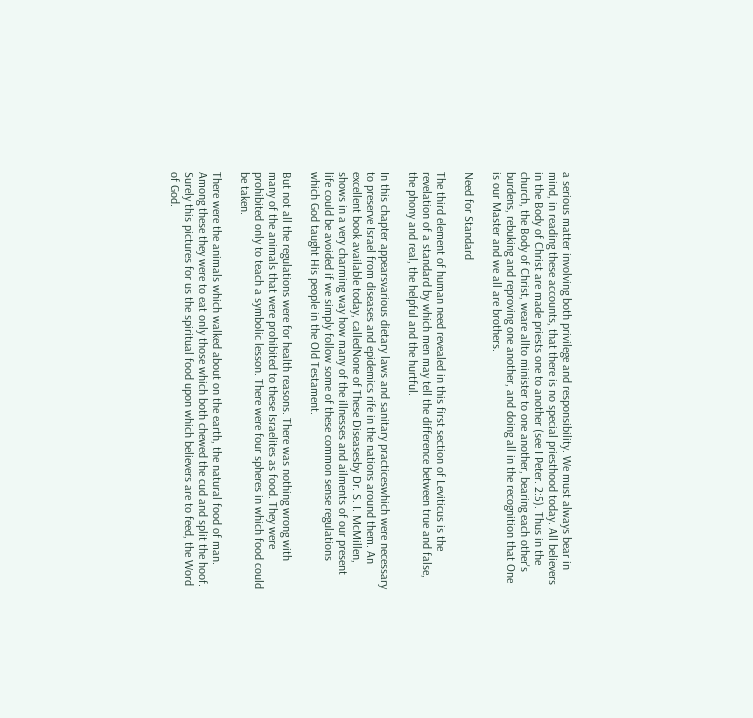a serious matter involving both privilege and responsibility. We must always bear in mind, in reading these accounts, that there is no special priesthood today. All believers in the Body of Christ are made priests one to another (see I Peter. 2:5). Thus in the church, the Body of Christ, weare allto minister to one another, bearing each other's burdens, rebuking and reproving one another, and doing all in the recognition that One is our Master and we all are brothers.

Need for Standard

The third element of human need revealed in this first section of Leviticus is the revelation of a standard by which men may tell the difference between true and false, the phony and real, the helpful and the hurtful.

In this chapter appearsvarious dietary laws and sanitary practiceswhich were necessary to preserve Israel from diseases and epidemics rife in the nations around them. An excellent book available today, calledNone of These Diseasesby Dr. S. I. McMillen, shows in a very charming way how many of the illnesses and ailments of our present life could be avoided if we simply follow some of these common sense regulations which God taught His people in the Old Testament.

But not all the regulations were for health reasons. There was nothing wrong with many of the animals that were prohibited to these Israelites as food. They were prohibited only to teach a symbolic lesson. There were four spheres in which food could be taken.

There were the animals which walked about on the earth, the natural food of man. Among these they were to eat only those which both chewed the cud and split the hoof. Surely this pictures for us the spiritual food upon which believers are to feed, the Word of God.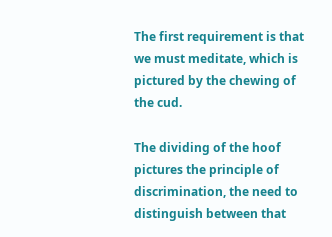The first requirement is that we must meditate, which is pictured by the chewing of the cud.

The dividing of the hoof pictures the principle of discrimination, the need to distinguish between that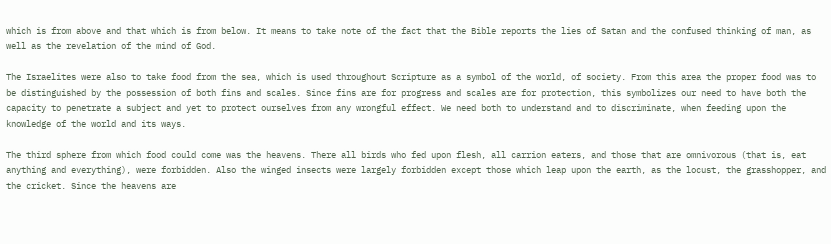which is from above and that which is from below. It means to take note of the fact that the Bible reports the lies of Satan and the confused thinking of man, as well as the revelation of the mind of God.

The Israelites were also to take food from the sea, which is used throughout Scripture as a symbol of the world, of society. From this area the proper food was to be distinguished by the possession of both fins and scales. Since fins are for progress and scales are for protection, this symbolizes our need to have both the capacity to penetrate a subject and yet to protect ourselves from any wrongful effect. We need both to understand and to discriminate, when feeding upon the knowledge of the world and its ways.

The third sphere from which food could come was the heavens. There all birds who fed upon flesh, all carrion eaters, and those that are omnivorous (that is, eat anything and everything), were forbidden. Also the winged insects were largely forbidden except those which leap upon the earth, as the locust, the grasshopper, and the cricket. Since the heavens are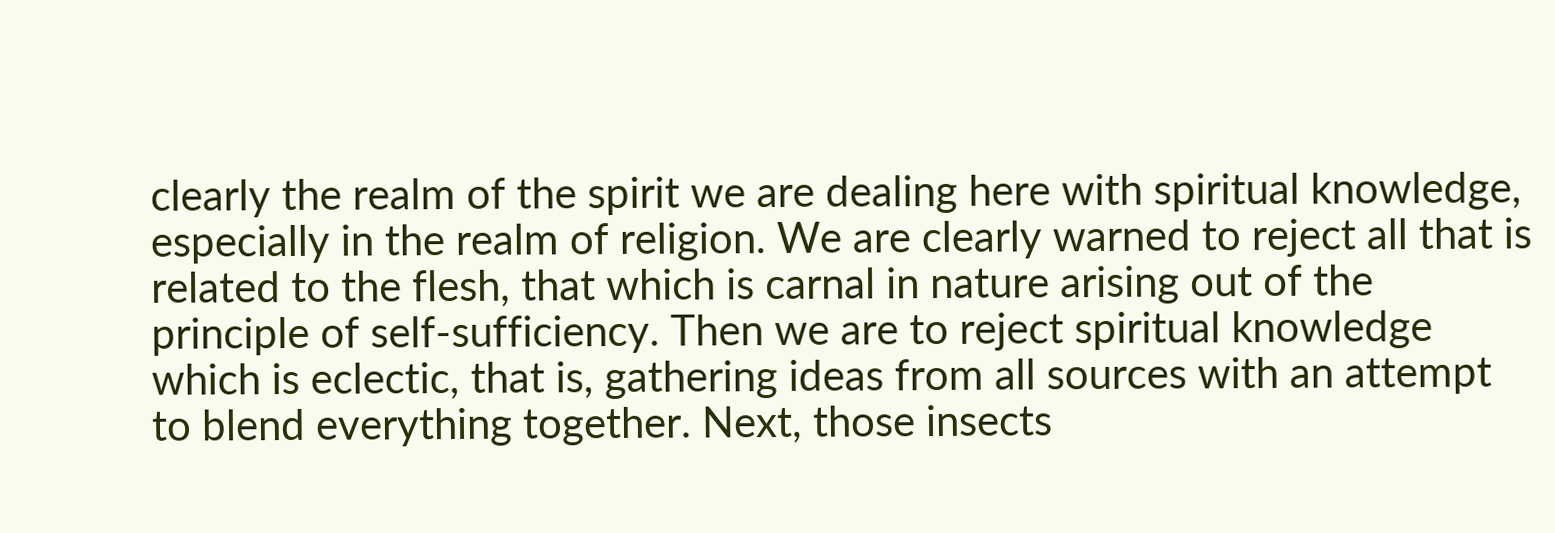clearly the realm of the spirit we are dealing here with spiritual knowledge, especially in the realm of religion. We are clearly warned to reject all that is related to the flesh, that which is carnal in nature arising out of the principle of self-sufficiency. Then we are to reject spiritual knowledge which is eclectic, that is, gathering ideas from all sources with an attempt to blend everything together. Next, those insects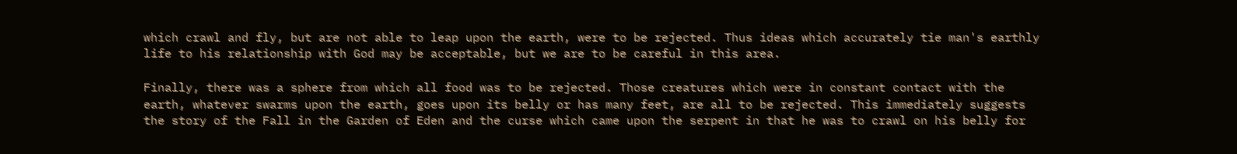which crawl and fly, but are not able to leap upon the earth, were to be rejected. Thus ideas which accurately tie man's earthly life to his relationship with God may be acceptable, but we are to be careful in this area.

Finally, there was a sphere from which all food was to be rejected. Those creatures which were in constant contact with the earth, whatever swarms upon the earth, goes upon its belly or has many feet, are all to be rejected. This immediately suggests the story of the Fall in the Garden of Eden and the curse which came upon the serpent in that he was to crawl on his belly for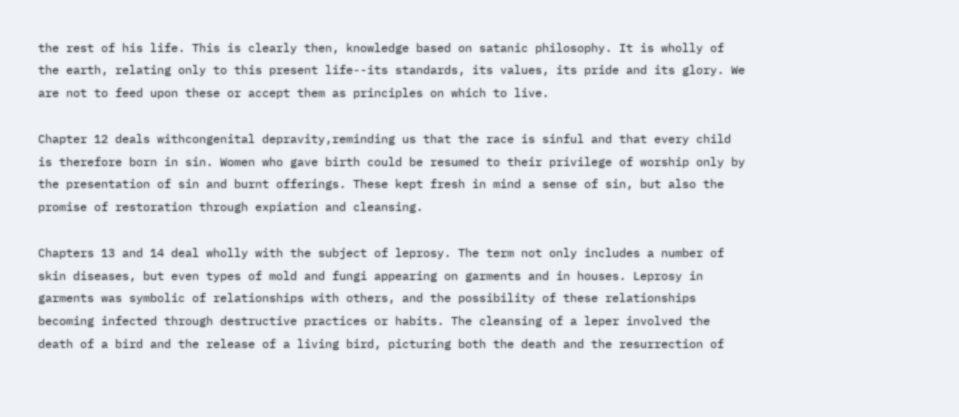the rest of his life. This is clearly then, knowledge based on satanic philosophy. It is wholly of the earth, relating only to this present life--its standards, its values, its pride and its glory. We are not to feed upon these or accept them as principles on which to live.

Chapter 12 deals withcongenital depravity,reminding us that the race is sinful and that every child is therefore born in sin. Women who gave birth could be resumed to their privilege of worship only by the presentation of sin and burnt offerings. These kept fresh in mind a sense of sin, but also the promise of restoration through expiation and cleansing.

Chapters 13 and 14 deal wholly with the subject of leprosy. The term not only includes a number of skin diseases, but even types of mold and fungi appearing on garments and in houses. Leprosy in garments was symbolic of relationships with others, and the possibility of these relationships becoming infected through destructive practices or habits. The cleansing of a leper involved the death of a bird and the release of a living bird, picturing both the death and the resurrection of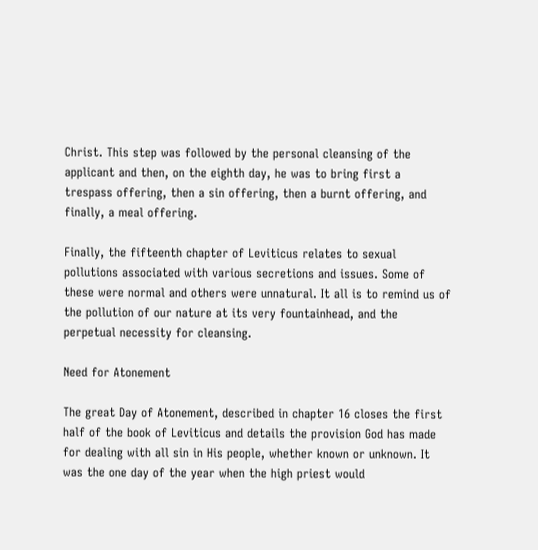Christ. This step was followed by the personal cleansing of the applicant and then, on the eighth day, he was to bring first a trespass offering, then a sin offering, then a burnt offering, and finally, a meal offering.

Finally, the fifteenth chapter of Leviticus relates to sexual pollutions associated with various secretions and issues. Some of these were normal and others were unnatural. It all is to remind us of the pollution of our nature at its very fountainhead, and the perpetual necessity for cleansing.

Need for Atonement

The great Day of Atonement, described in chapter 16 closes the first half of the book of Leviticus and details the provision God has made for dealing with all sin in His people, whether known or unknown. It was the one day of the year when the high priest would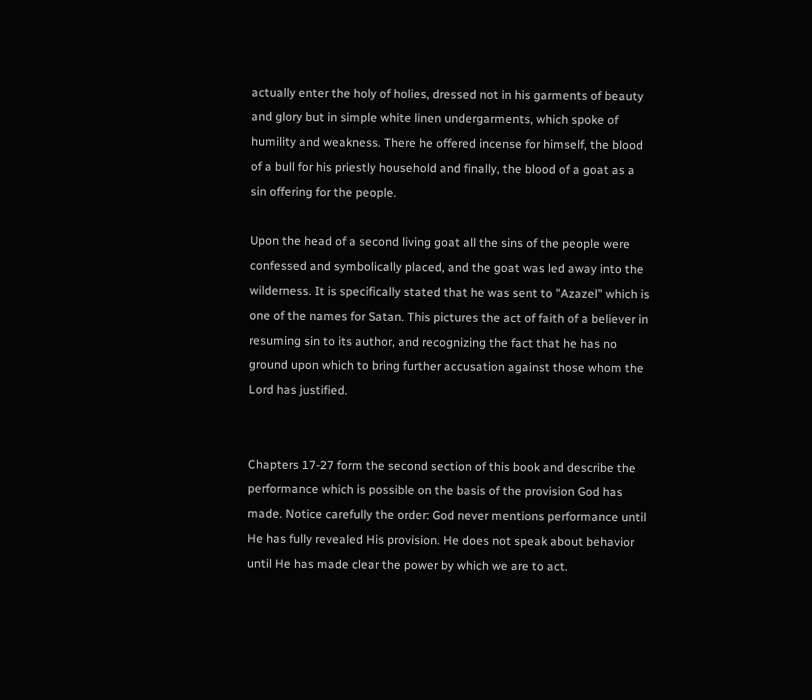actually enter the holy of holies, dressed not in his garments of beauty and glory but in simple white linen undergarments, which spoke of humility and weakness. There he offered incense for himself, the blood of a bull for his priestly household and finally, the blood of a goat as a sin offering for the people.

Upon the head of a second living goat all the sins of the people were confessed and symbolically placed, and the goat was led away into the wilderness. It is specifically stated that he was sent to "Azazel" which is one of the names for Satan. This pictures the act of faith of a believer in resuming sin to its author, and recognizing the fact that he has no ground upon which to bring further accusation against those whom the Lord has justified.


Chapters 17-27 form the second section of this book and describe the performance which is possible on the basis of the provision God has made. Notice carefully the order: God never mentions performance until He has fully revealed His provision. He does not speak about behavior until He has made clear the power by which we are to act.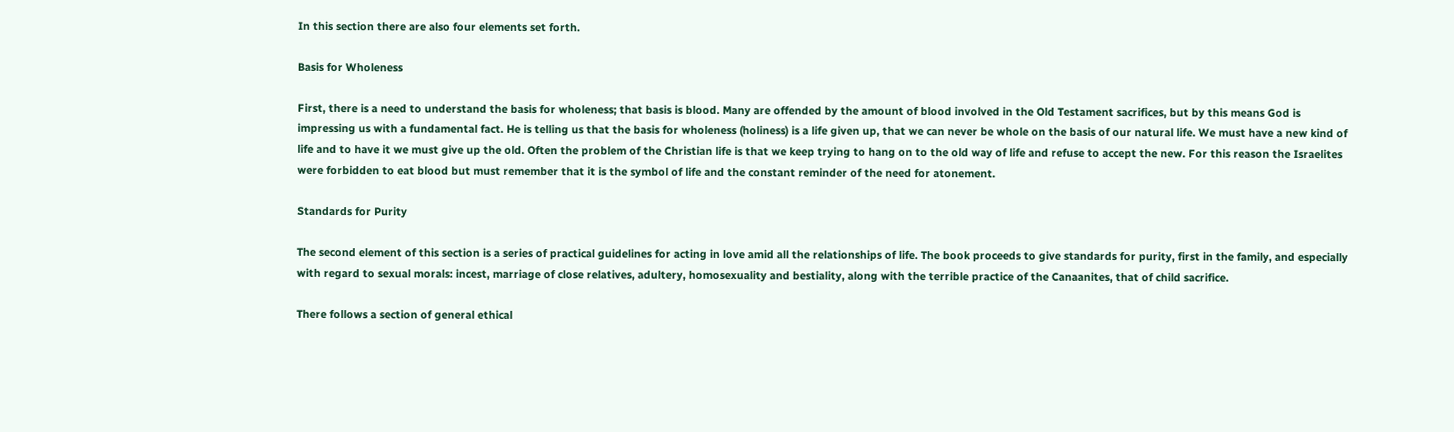In this section there are also four elements set forth.

Basis for Wholeness

First, there is a need to understand the basis for wholeness; that basis is blood. Many are offended by the amount of blood involved in the Old Testament sacrifices, but by this means God is impressing us with a fundamental fact. He is telling us that the basis for wholeness (holiness) is a life given up, that we can never be whole on the basis of our natural life. We must have a new kind of life and to have it we must give up the old. Often the problem of the Christian life is that we keep trying to hang on to the old way of life and refuse to accept the new. For this reason the Israelites were forbidden to eat blood but must remember that it is the symbol of life and the constant reminder of the need for atonement.

Standards for Purity

The second element of this section is a series of practical guidelines for acting in love amid all the relationships of life. The book proceeds to give standards for purity, first in the family, and especially with regard to sexual morals: incest, marriage of close relatives, adultery, homosexuality and bestiality, along with the terrible practice of the Canaanites, that of child sacrifice.

There follows a section of general ethical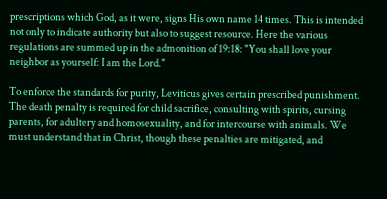prescriptions which God, as it were, signs His own name 14 times. This is intended not only to indicate authority but also to suggest resource. Here the various regulations are summed up in the admonition of 19:18: "You shall love your neighbor as yourself: I am the Lord."

To enforce the standards for purity, Leviticus gives certain prescribed punishment. The death penalty is required for child sacrifice, consulting with spirits, cursing parents, for adultery and homosexuality, and for intercourse with animals. We must understand that in Christ, though these penalties are mitigated, and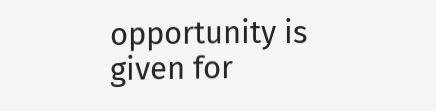opportunity is given for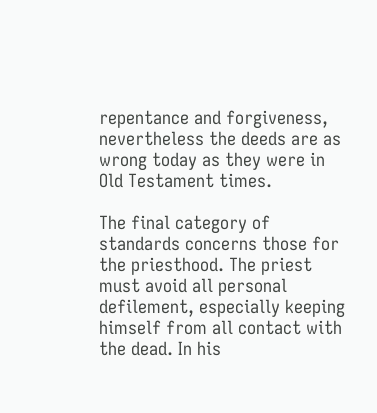repentance and forgiveness, nevertheless the deeds are as wrong today as they were in Old Testament times.

The final category of standards concerns those for the priesthood. The priest must avoid all personal defilement, especially keeping himself from all contact with the dead. In his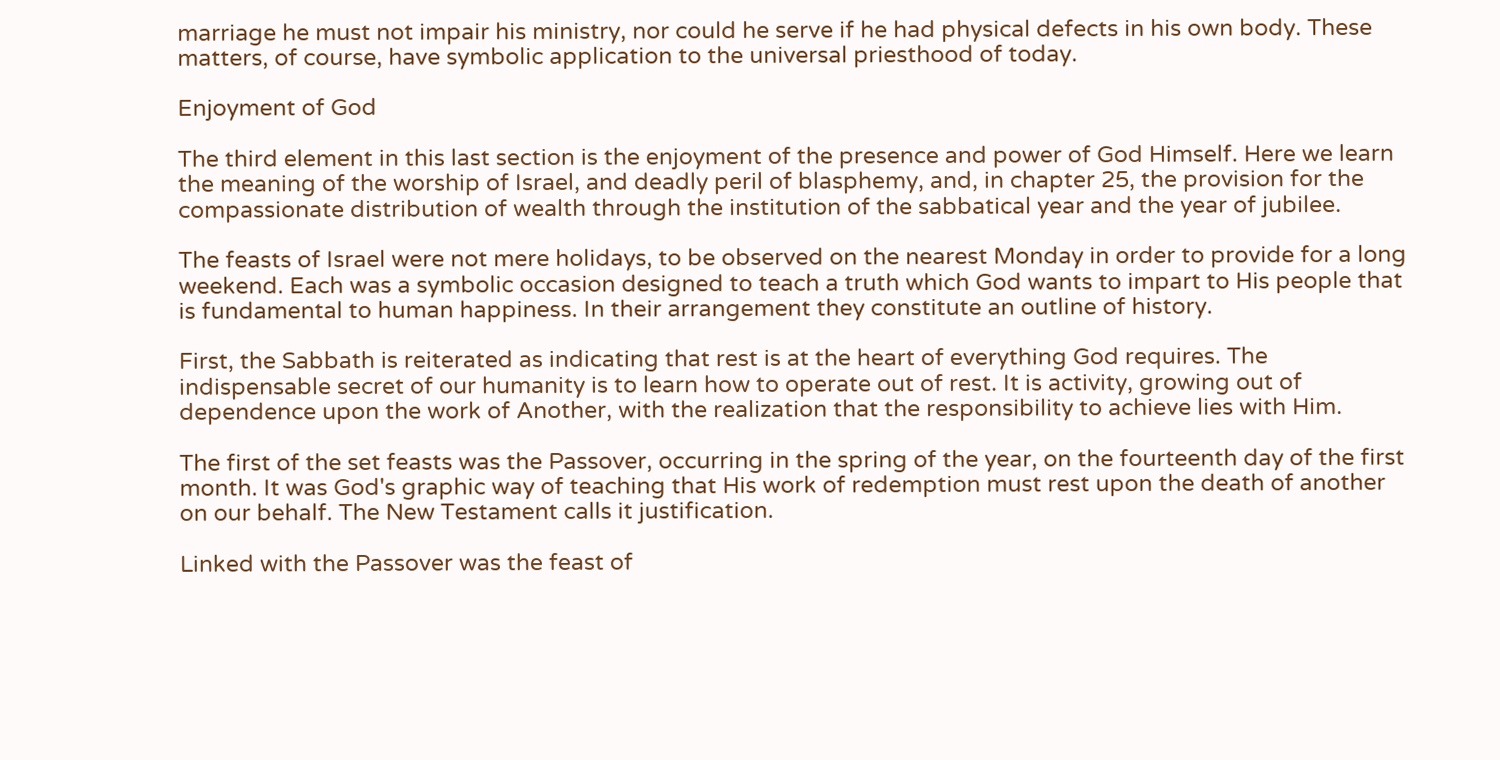marriage he must not impair his ministry, nor could he serve if he had physical defects in his own body. These matters, of course, have symbolic application to the universal priesthood of today.

Enjoyment of God

The third element in this last section is the enjoyment of the presence and power of God Himself. Here we learn the meaning of the worship of Israel, and deadly peril of blasphemy, and, in chapter 25, the provision for the compassionate distribution of wealth through the institution of the sabbatical year and the year of jubilee.

The feasts of Israel were not mere holidays, to be observed on the nearest Monday in order to provide for a long weekend. Each was a symbolic occasion designed to teach a truth which God wants to impart to His people that is fundamental to human happiness. In their arrangement they constitute an outline of history.

First, the Sabbath is reiterated as indicating that rest is at the heart of everything God requires. The indispensable secret of our humanity is to learn how to operate out of rest. It is activity, growing out of dependence upon the work of Another, with the realization that the responsibility to achieve lies with Him.

The first of the set feasts was the Passover, occurring in the spring of the year, on the fourteenth day of the first month. It was God's graphic way of teaching that His work of redemption must rest upon the death of another on our behalf. The New Testament calls it justification.

Linked with the Passover was the feast of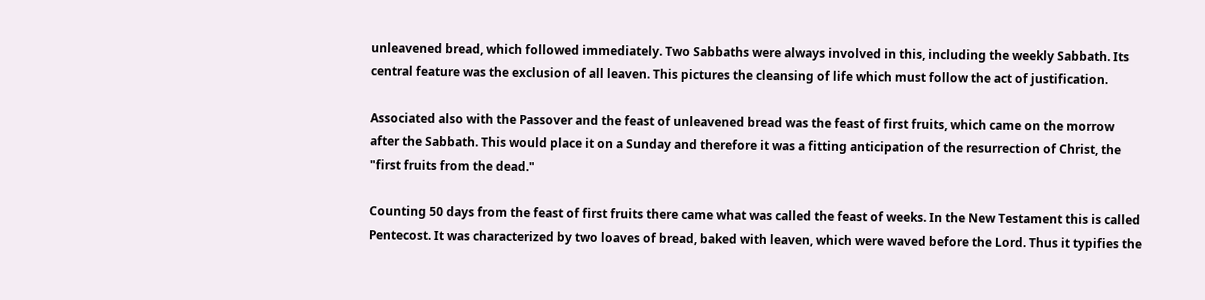unleavened bread, which followed immediately. Two Sabbaths were always involved in this, including the weekly Sabbath. Its central feature was the exclusion of all leaven. This pictures the cleansing of life which must follow the act of justification.

Associated also with the Passover and the feast of unleavened bread was the feast of first fruits, which came on the morrow after the Sabbath. This would place it on a Sunday and therefore it was a fitting anticipation of the resurrection of Christ, the "first fruits from the dead."

Counting 50 days from the feast of first fruits there came what was called the feast of weeks. In the New Testament this is called Pentecost. It was characterized by two loaves of bread, baked with leaven, which were waved before the Lord. Thus it typifies the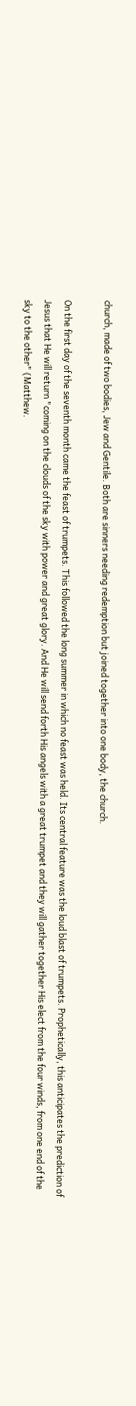church, made of two bodies, Jew and Gentile. Both are sinners needing redemption but joined together into one body, the church.

On the first day of the seventh month came the feast of trumpets. This followed the long summer in which no feast was held. Its central feature was the loud blast of trumpets. Prophetically, this anticipates the prediction of Jesus that He will return "coming on the clouds of the sky with power and great glory. And He will send forth His angels with a great trumpet and they will gather together His elect from the four winds, from one end of the sky to the other" (Matthew.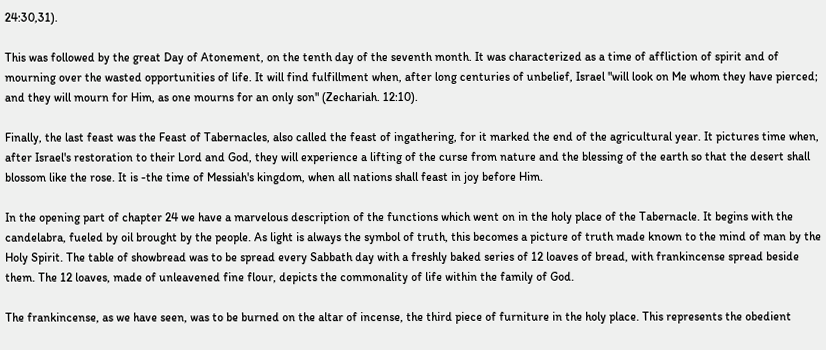24:30,31).

This was followed by the great Day of Atonement, on the tenth day of the seventh month. It was characterized as a time of affliction of spirit and of mourning over the wasted opportunities of life. It will find fulfillment when, after long centuries of unbelief, Israel "will look on Me whom they have pierced; and they will mourn for Him, as one mourns for an only son" (Zechariah. 12:10).

Finally, the last feast was the Feast of Tabernacles, also called the feast of ingathering, for it marked the end of the agricultural year. It pictures time when, after Israel's restoration to their Lord and God, they will experience a lifting of the curse from nature and the blessing of the earth so that the desert shall blossom like the rose. It is -the time of Messiah's kingdom, when all nations shall feast in joy before Him.

In the opening part of chapter 24 we have a marvelous description of the functions which went on in the holy place of the Tabernacle. It begins with the candelabra, fueled by oil brought by the people. As light is always the symbol of truth, this becomes a picture of truth made known to the mind of man by the Holy Spirit. The table of showbread was to be spread every Sabbath day with a freshly baked series of 12 loaves of bread, with frankincense spread beside them. The 12 loaves, made of unleavened fine flour, depicts the commonality of life within the family of God.

The frankincense, as we have seen, was to be burned on the altar of incense, the third piece of furniture in the holy place. This represents the obedient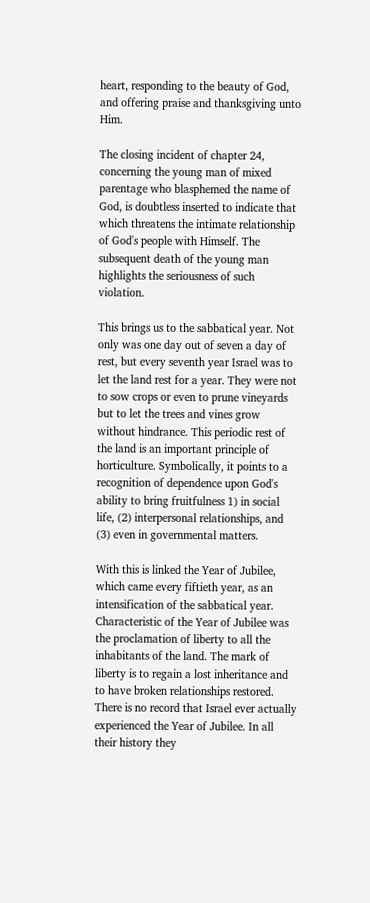heart, responding to the beauty of God, and offering praise and thanksgiving unto Him.

The closing incident of chapter 24, concerning the young man of mixed parentage who blasphemed the name of God, is doubtless inserted to indicate that which threatens the intimate relationship of God's people with Himself. The subsequent death of the young man highlights the seriousness of such violation.

This brings us to the sabbatical year. Not only was one day out of seven a day of rest, but every seventh year Israel was to let the land rest for a year. They were not to sow crops or even to prune vineyards but to let the trees and vines grow without hindrance. This periodic rest of the land is an important principle of horticulture. Symbolically, it points to a recognition of dependence upon God's ability to bring fruitfulness 1) in social life, (2) interpersonal relationships, and (3) even in governmental matters.

With this is linked the Year of Jubilee, which came every fiftieth year, as an intensification of the sabbatical year. Characteristic of the Year of Jubilee was the proclamation of liberty to all the inhabitants of the land. The mark of liberty is to regain a lost inheritance and to have broken relationships restored. There is no record that Israel ever actually experienced the Year of Jubilee. In all their history they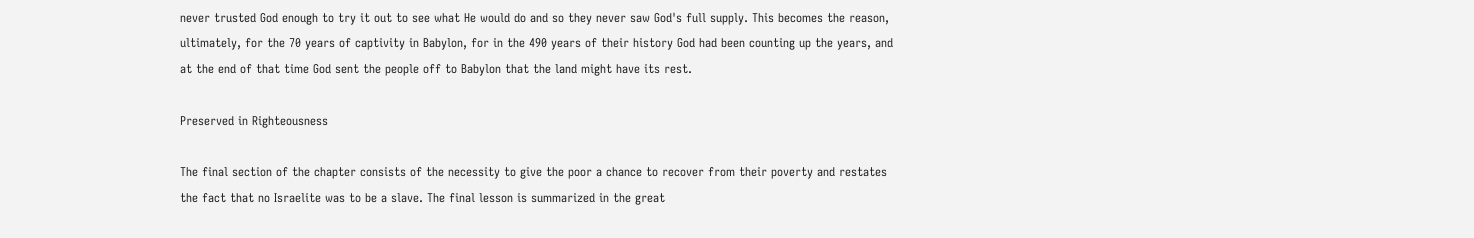never trusted God enough to try it out to see what He would do and so they never saw God's full supply. This becomes the reason, ultimately, for the 70 years of captivity in Babylon, for in the 490 years of their history God had been counting up the years, and at the end of that time God sent the people off to Babylon that the land might have its rest.

Preserved in Righteousness

The final section of the chapter consists of the necessity to give the poor a chance to recover from their poverty and restates the fact that no Israelite was to be a slave. The final lesson is summarized in the great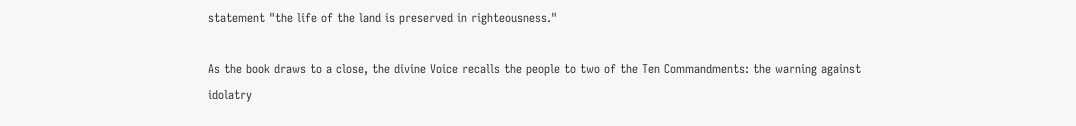statement "the life of the land is preserved in righteousness."

As the book draws to a close, the divine Voice recalls the people to two of the Ten Commandments: the warning against idolatry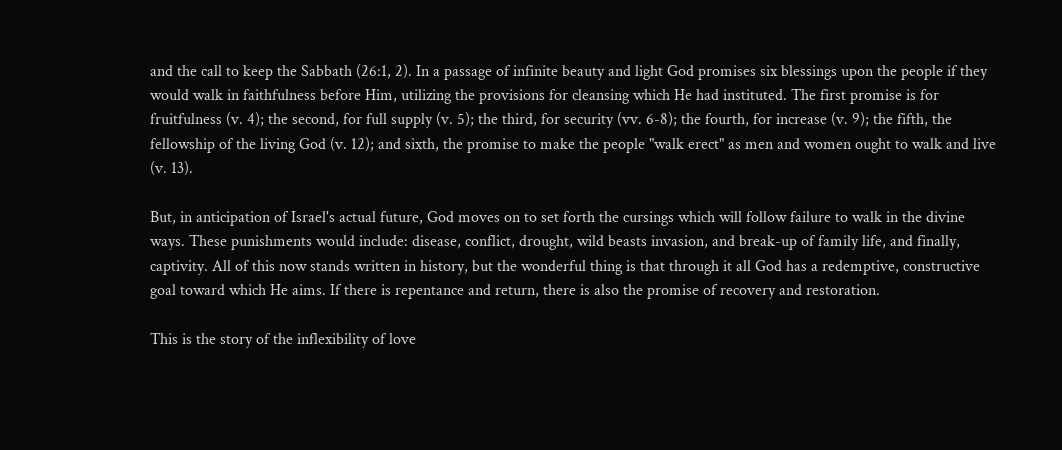and the call to keep the Sabbath (26:1, 2). In a passage of infinite beauty and light God promises six blessings upon the people if they would walk in faithfulness before Him, utilizing the provisions for cleansing which He had instituted. The first promise is for fruitfulness (v. 4); the second, for full supply (v. 5); the third, for security (vv. 6-8); the fourth, for increase (v. 9); the fifth, the fellowship of the living God (v. 12); and sixth, the promise to make the people "walk erect" as men and women ought to walk and live (v. 13).

But, in anticipation of Israel's actual future, God moves on to set forth the cursings which will follow failure to walk in the divine ways. These punishments would include: disease, conflict, drought, wild beasts invasion, and break-up of family life, and finally, captivity. All of this now stands written in history, but the wonderful thing is that through it all God has a redemptive, constructive goal toward which He aims. If there is repentance and return, there is also the promise of recovery and restoration.

This is the story of the inflexibility of love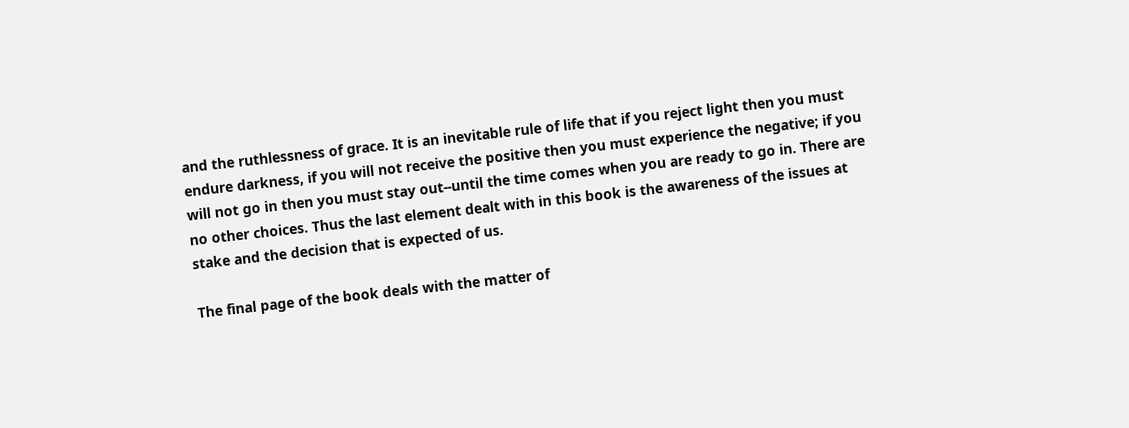and the ruthlessness of grace. It is an inevitable rule of life that if you reject light then you must endure darkness, if you will not receive the positive then you must experience the negative; if you will not go in then you must stay out--until the time comes when you are ready to go in. There are no other choices. Thus the last element dealt with in this book is the awareness of the issues at stake and the decision that is expected of us.

The final page of the book deals with the matter of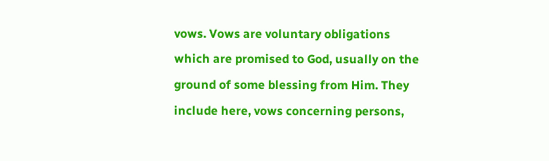vows. Vows are voluntary obligations which are promised to God, usually on the ground of some blessing from Him. They include here, vows concerning persons,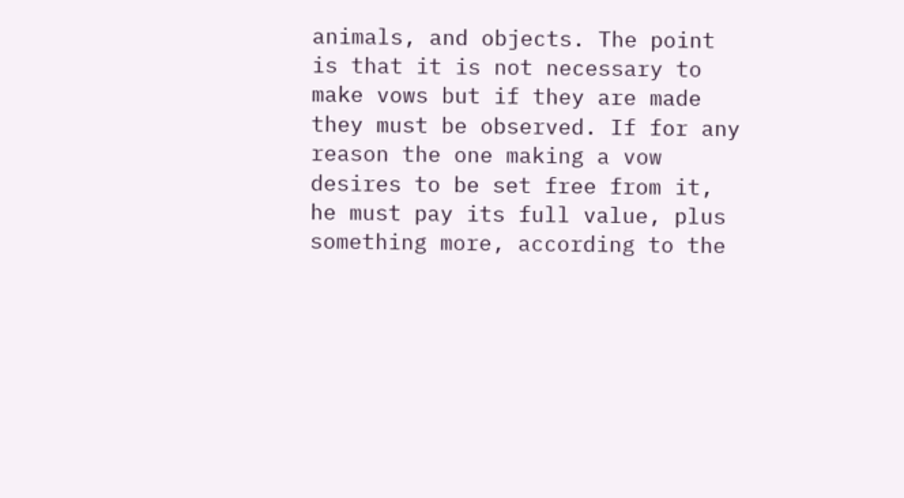animals, and objects. The point is that it is not necessary to make vows but if they are made they must be observed. If for any reason the one making a vow desires to be set free from it, he must pay its full value, plus something more, according to the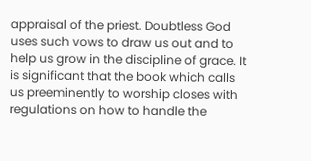appraisal of the priest. Doubtless God uses such vows to draw us out and to help us grow in the discipline of grace. It is significant that the book which calls us preeminently to worship closes with regulations on how to handle the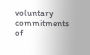voluntary commitments of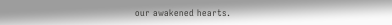our awakened hearts.